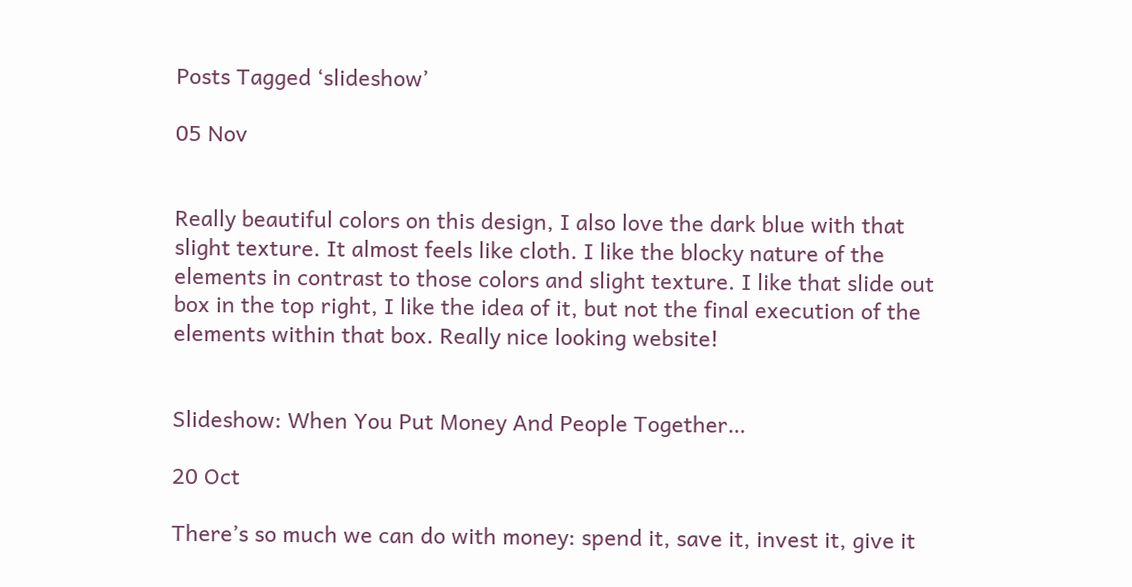Posts Tagged ‘slideshow’

05 Nov


Really beautiful colors on this design, I also love the dark blue with that slight texture. It almost feels like cloth. I like the blocky nature of the elements in contrast to those colors and slight texture. I like that slide out box in the top right, I like the idea of it, but not the final execution of the elements within that box. Really nice looking website!


Slideshow: When You Put Money And People Together…

20 Oct

There’s so much we can do with money: spend it, save it, invest it, give it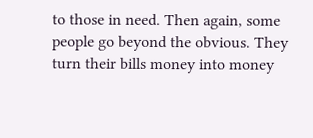to those in need. Then again, some people go beyond the obvious. They turn their bills money into money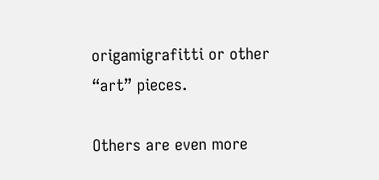origamigrafitti or other “art” pieces.

Others are even more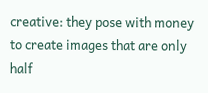creative: they pose with money to create images that are only half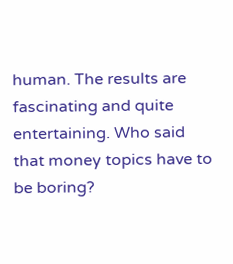human. The results are fascinating and quite entertaining. Who said that money topics have to be boring?